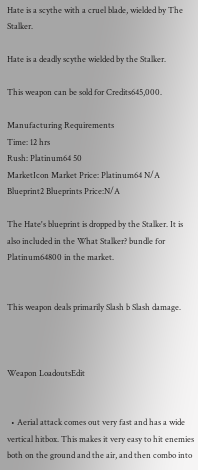Hate is a scythe with a cruel blade, wielded by The Stalker.

Hate is a deadly scythe wielded by the Stalker.

This weapon can be sold for Credits645,000.

Manufacturing Requirements
Time: 12 hrs
Rush: Platinum64 50
MarketIcon Market Price: Platinum64 N/A Blueprint2 Blueprints Price:N/A

The Hate's blueprint is dropped by the Stalker. It is also included in the What Stalker? bundle for Platinum64800 in the market.


This weapon deals primarily Slash b Slash damage.



Weapon LoadoutsEdit


  • Aerial attack comes out very fast and has a wide vertical hitbox. This makes it very easy to hit enemies both on the ground and the air, and then combo into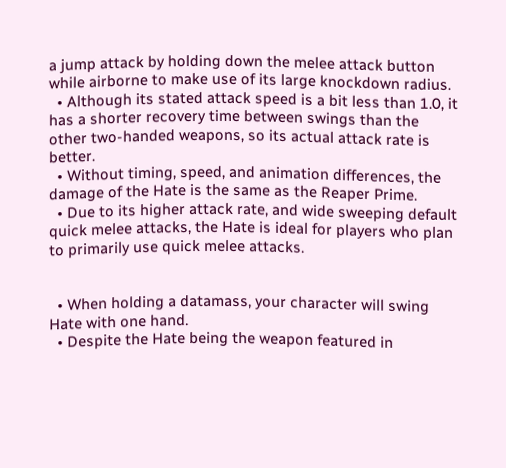a jump attack by holding down the melee attack button while airborne to make use of its large knockdown radius.
  • Although its stated attack speed is a bit less than 1.0, it has a shorter recovery time between swings than the other two-handed weapons, so its actual attack rate is better.
  • Without timing, speed, and animation differences, the damage of the Hate is the same as the Reaper Prime.
  • Due to its higher attack rate, and wide sweeping default quick melee attacks, the Hate is ideal for players who plan to primarily use quick melee attacks.


  • When holding a datamass, your character will swing Hate with one hand.
  • Despite the Hate being the weapon featured in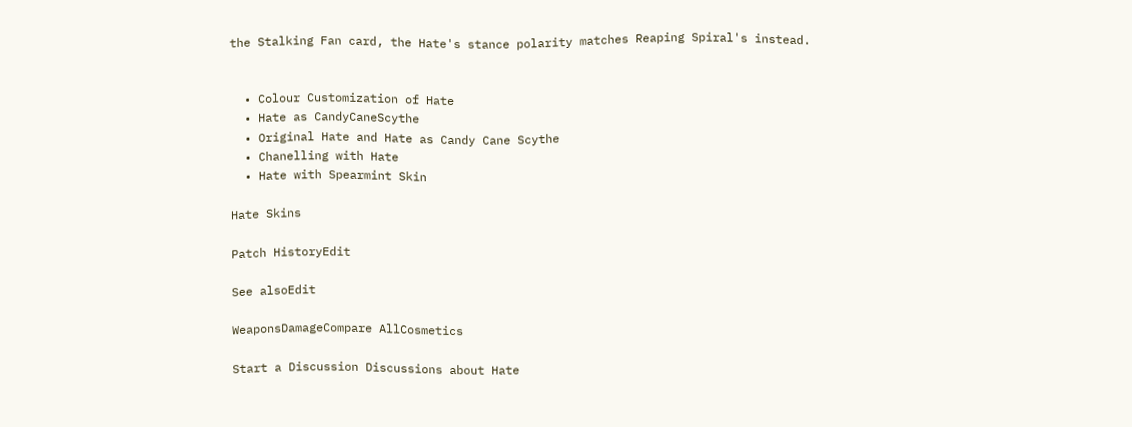the Stalking Fan card, the Hate's stance polarity matches Reaping Spiral's instead.


  • Colour Customization of Hate
  • Hate as CandyCaneScythe
  • Original Hate and Hate as Candy Cane Scythe
  • Chanelling with Hate
  • Hate with Spearmint Skin

Hate Skins

Patch HistoryEdit

See alsoEdit

WeaponsDamageCompare AllCosmetics

Start a Discussion Discussions about Hate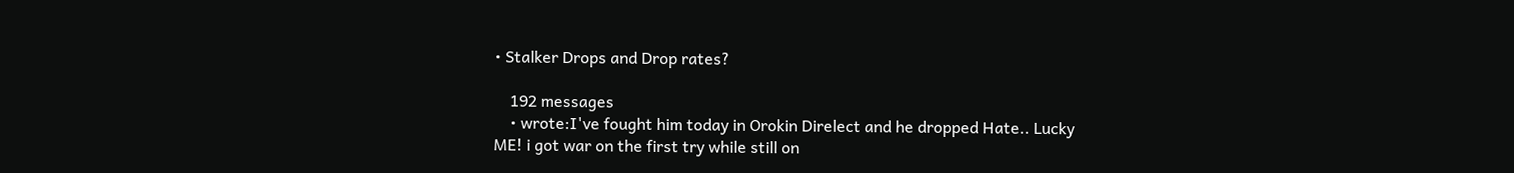• Stalker Drops and Drop rates?

    192 messages
    • wrote:I've fought him today in Orokin Direlect and he dropped Hate.. Lucky ME! i got war on the first try while still on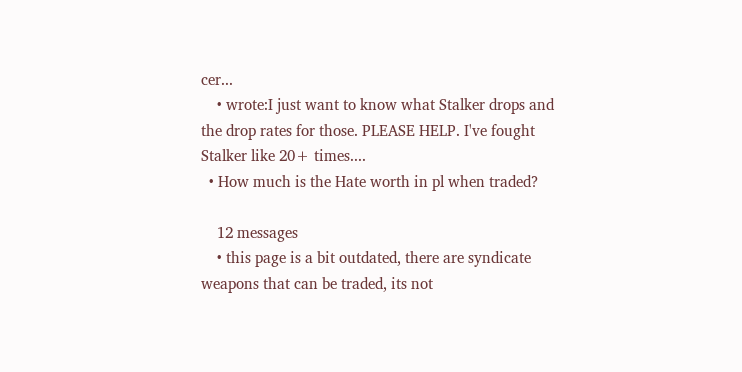cer...
    • wrote:I just want to know what Stalker drops and the drop rates for those. PLEASE HELP. I've fought Stalker like 20+ times....
  • How much is the Hate worth in pl when traded?

    12 messages
    • this page is a bit outdated, there are syndicate weapons that can be traded, its not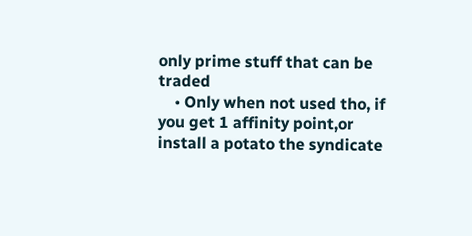only prime stuff that can be traded
    • Only when not used tho, if you get 1 affinity point,or install a potato the syndicate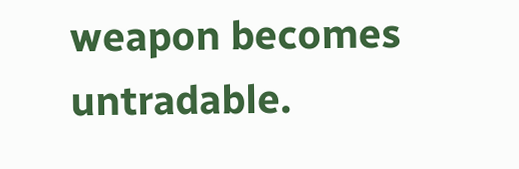weapon becomes untradable.